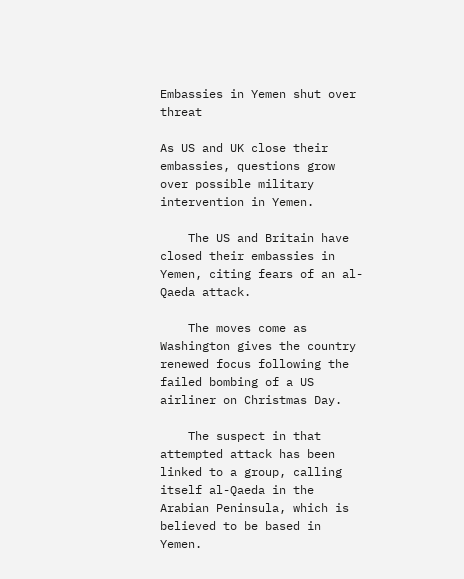Embassies in Yemen shut over threat

As US and UK close their embassies, questions grow over possible military intervention in Yemen.

    The US and Britain have closed their embassies in Yemen, citing fears of an al-Qaeda attack.

    The moves come as Washington gives the country renewed focus following the failed bombing of a US airliner on Christmas Day.

    The suspect in that attempted attack has been linked to a group, calling itself al-Qaeda in the Arabian Peninsula, which is believed to be based in Yemen.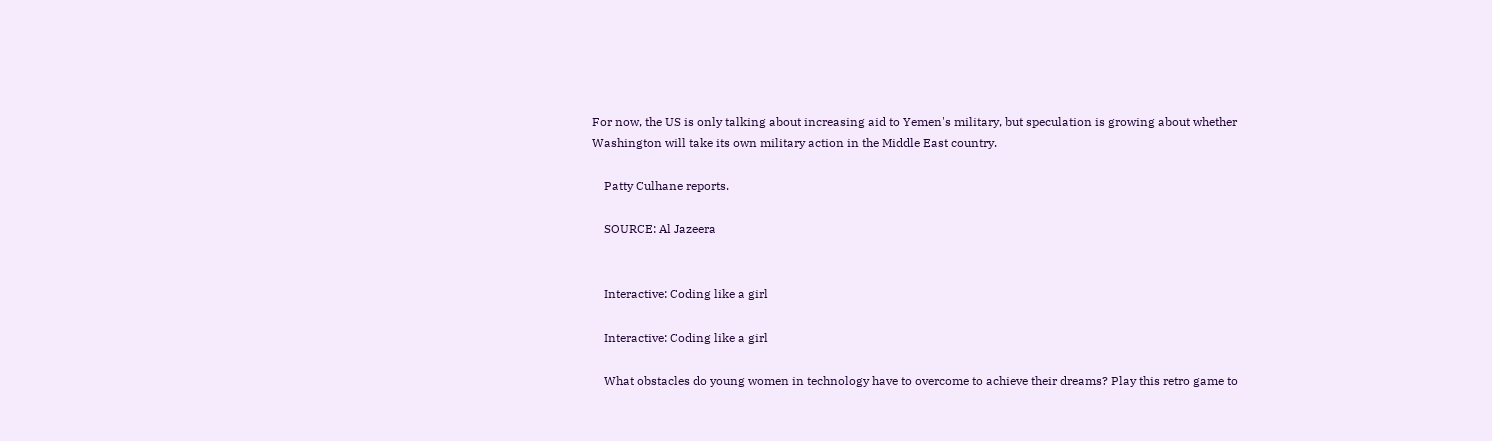For now, the US is only talking about increasing aid to Yemen's military, but speculation is growing about whether Washington will take its own military action in the Middle East country.

    Patty Culhane reports.

    SOURCE: Al Jazeera


    Interactive: Coding like a girl

    Interactive: Coding like a girl

    What obstacles do young women in technology have to overcome to achieve their dreams? Play this retro game to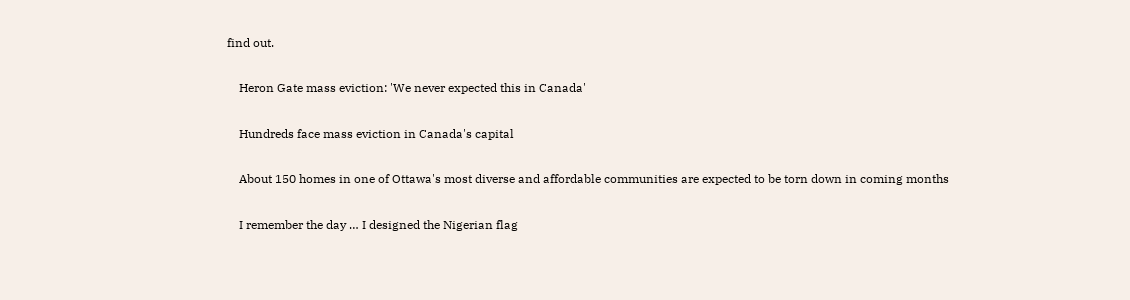find out.

    Heron Gate mass eviction: 'We never expected this in Canada'

    Hundreds face mass eviction in Canada's capital

    About 150 homes in one of Ottawa's most diverse and affordable communities are expected to be torn down in coming months

    I remember the day … I designed the Nigerian flag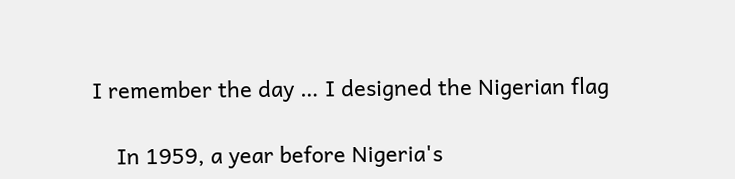I remember the day … I designed the Nigerian flag

    In 1959, a year before Nigeria's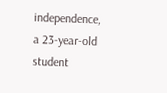independence, a 23-year-old student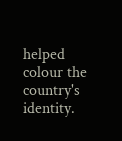helped colour the country's identity.